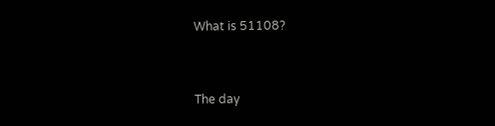What is 51108?


The day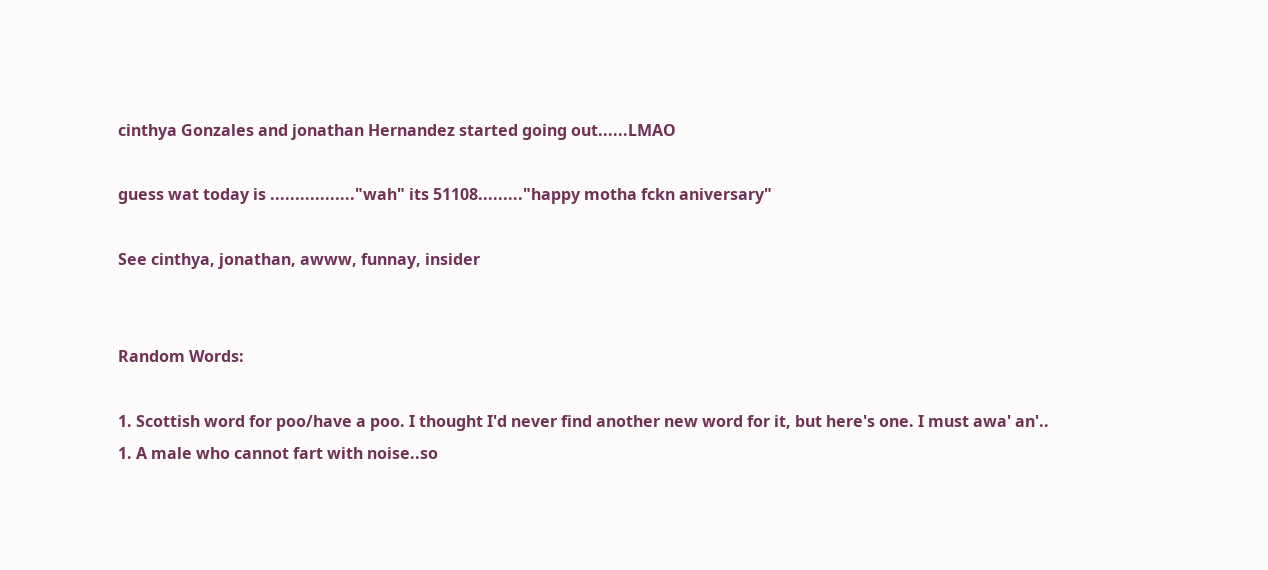cinthya Gonzales and jonathan Hernandez started going out......LMAO

guess wat today is ................."wah" its 51108........."happy motha fckn aniversary"

See cinthya, jonathan, awww, funnay, insider


Random Words:

1. Scottish word for poo/have a poo. I thought I'd never find another new word for it, but here's one. I must awa' an'..
1. A male who cannot fart with noise..so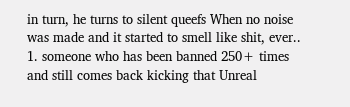in turn, he turns to silent queefs When no noise was made and it started to smell like shit, ever..
1. someone who has been banned 250+ times and still comes back kicking that Unreal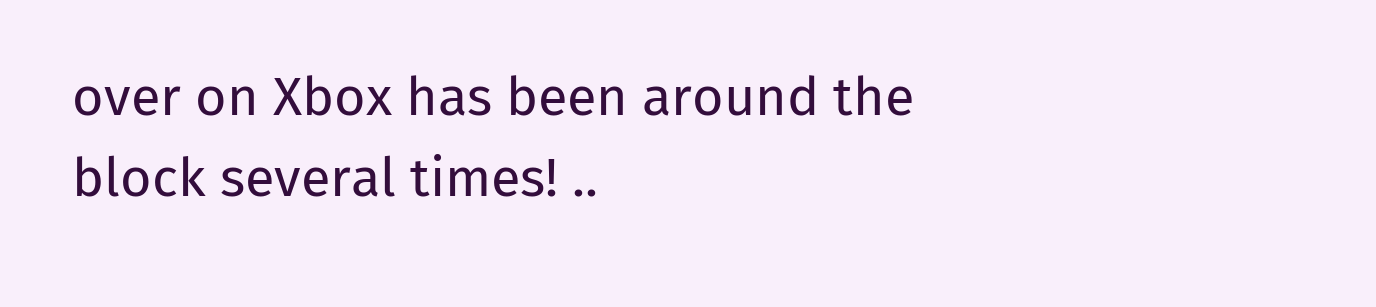over on Xbox has been around the block several times! ..